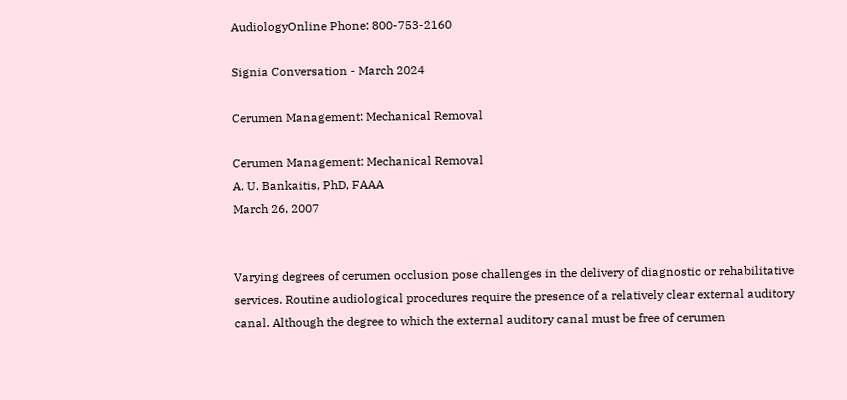AudiologyOnline Phone: 800-753-2160

Signia Conversation - March 2024

Cerumen Management: Mechanical Removal

Cerumen Management: Mechanical Removal
A. U. Bankaitis, PhD, FAAA
March 26, 2007


Varying degrees of cerumen occlusion pose challenges in the delivery of diagnostic or rehabilitative services. Routine audiological procedures require the presence of a relatively clear external auditory canal. Although the degree to which the external auditory canal must be free of cerumen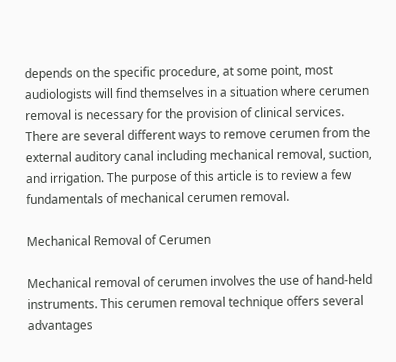depends on the specific procedure, at some point, most audiologists will find themselves in a situation where cerumen removal is necessary for the provision of clinical services. There are several different ways to remove cerumen from the external auditory canal including mechanical removal, suction, and irrigation. The purpose of this article is to review a few fundamentals of mechanical cerumen removal.

Mechanical Removal of Cerumen

Mechanical removal of cerumen involves the use of hand-held instruments. This cerumen removal technique offers several advantages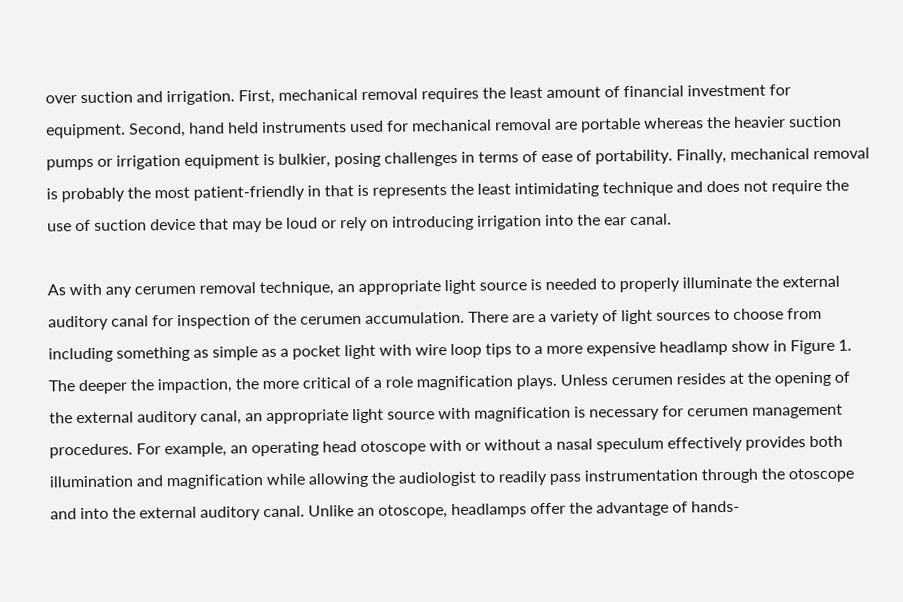over suction and irrigation. First, mechanical removal requires the least amount of financial investment for equipment. Second, hand held instruments used for mechanical removal are portable whereas the heavier suction pumps or irrigation equipment is bulkier, posing challenges in terms of ease of portability. Finally, mechanical removal is probably the most patient-friendly in that is represents the least intimidating technique and does not require the use of suction device that may be loud or rely on introducing irrigation into the ear canal.

As with any cerumen removal technique, an appropriate light source is needed to properly illuminate the external auditory canal for inspection of the cerumen accumulation. There are a variety of light sources to choose from including something as simple as a pocket light with wire loop tips to a more expensive headlamp show in Figure 1. The deeper the impaction, the more critical of a role magnification plays. Unless cerumen resides at the opening of the external auditory canal, an appropriate light source with magnification is necessary for cerumen management procedures. For example, an operating head otoscope with or without a nasal speculum effectively provides both illumination and magnification while allowing the audiologist to readily pass instrumentation through the otoscope and into the external auditory canal. Unlike an otoscope, headlamps offer the advantage of hands-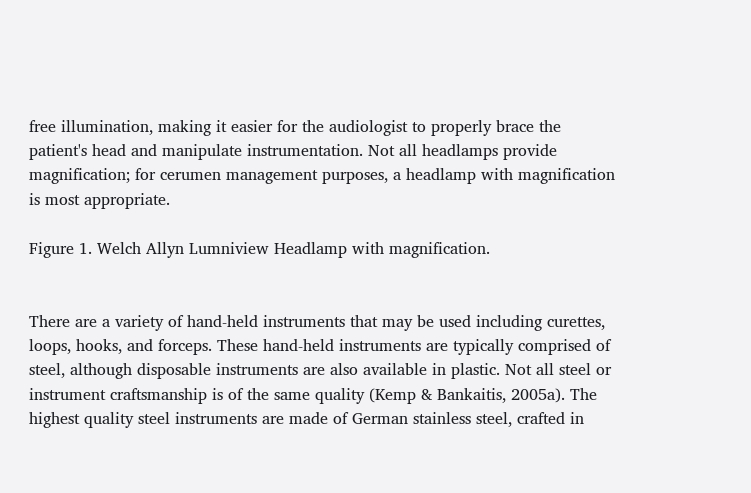free illumination, making it easier for the audiologist to properly brace the patient's head and manipulate instrumentation. Not all headlamps provide magnification; for cerumen management purposes, a headlamp with magnification is most appropriate.

Figure 1. Welch Allyn Lumniview Headlamp with magnification.


There are a variety of hand-held instruments that may be used including curettes, loops, hooks, and forceps. These hand-held instruments are typically comprised of steel, although disposable instruments are also available in plastic. Not all steel or instrument craftsmanship is of the same quality (Kemp & Bankaitis, 2005a). The highest quality steel instruments are made of German stainless steel, crafted in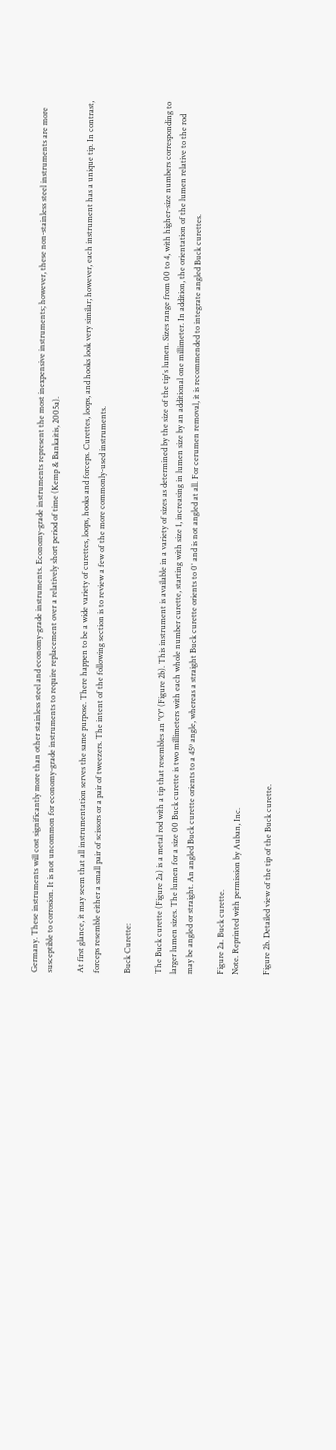Germany. These instruments will cost significantly more than other stainless steel and economy-grade instruments. Economy-grade instruments represent the most inexpensive instruments; however, these non-stainless steel instruments are more susceptible to corrosion. It is not uncommon for economy-grade instruments to require replacement over a relatively short period of time (Kemp & Bankaitis, 2005a).

At first glance, it may seem that all instrumentation serves the same purpose. There happen to be a wide variety of curettes, loops, hooks and forceps. Curettes, loops, and hooks look very similar; however, each instrument has a unique tip. In contrast, forceps resemble either a small pair of scissors or a pair of tweezers. The intent of the following section is to review a few of the more commonly-used instruments.

Buck Curette:

The Buck curette (Figure 2a) is a metal rod with a tip that resembles an "O" (Figure 2b). This instrument is available in a variety of sizes as determined by the size of the tip's lumen. Sizes range from 00 to 4, with higher-size numbers corresponding to larger lumen sizes. The lumen for a size 00 Buck curette is two millimeters with each whole number curette, starting with size 1, increasing in lumen size by an additional one millimeter. In addition, the orientation of the lumen relative to the rod may be angled or straight. An angled Buck curette orients to a 45º angle, whereas a straight Buck curette orients to 0° and is not angled at all. For cerumen removal, it is recommended to integrate angled Buck curettes.

Figure 2a. Buck curette.
Note. Reprinted with permission by Auban, Inc.

Figure 2b. Detailed view of the tip of the Buck curette.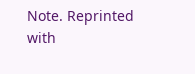Note. Reprinted with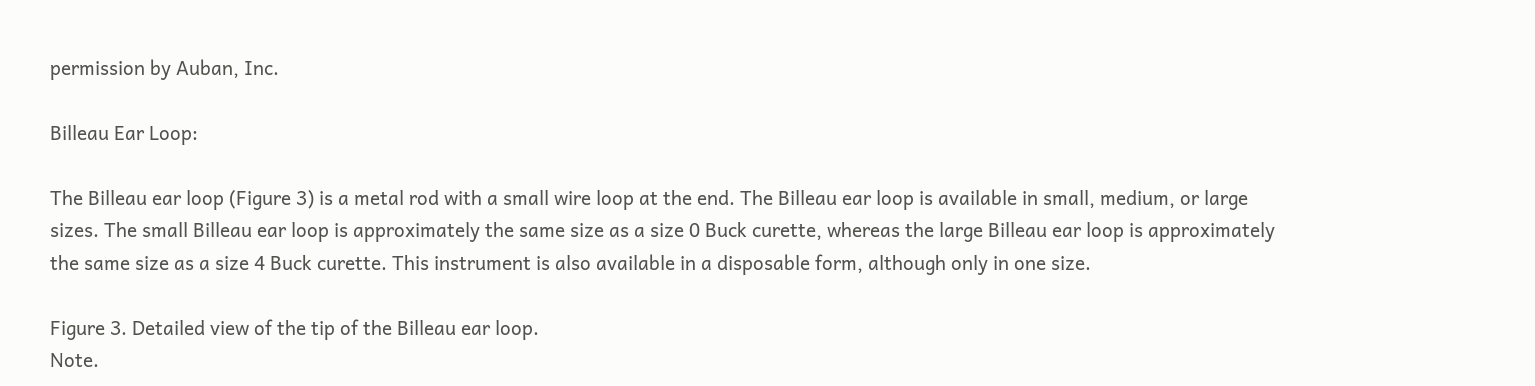permission by Auban, Inc.

Billeau Ear Loop:

The Billeau ear loop (Figure 3) is a metal rod with a small wire loop at the end. The Billeau ear loop is available in small, medium, or large sizes. The small Billeau ear loop is approximately the same size as a size 0 Buck curette, whereas the large Billeau ear loop is approximately the same size as a size 4 Buck curette. This instrument is also available in a disposable form, although only in one size.

Figure 3. Detailed view of the tip of the Billeau ear loop.
Note.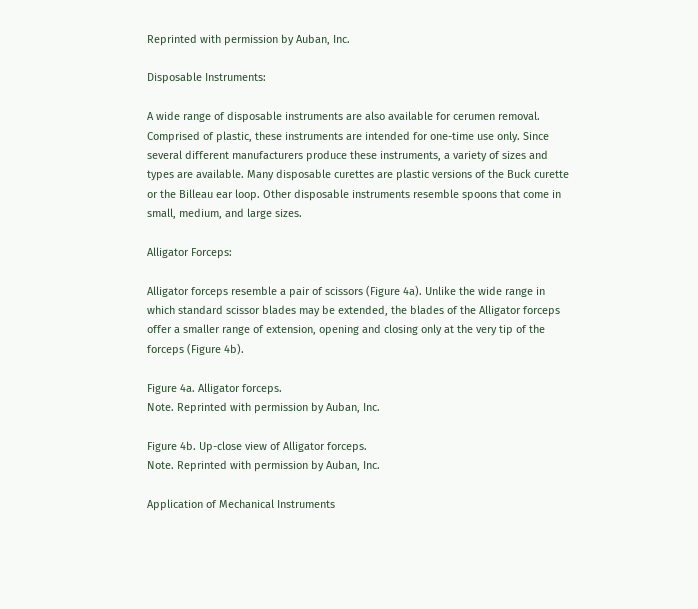Reprinted with permission by Auban, Inc.

Disposable Instruments:

A wide range of disposable instruments are also available for cerumen removal. Comprised of plastic, these instruments are intended for one-time use only. Since several different manufacturers produce these instruments, a variety of sizes and types are available. Many disposable curettes are plastic versions of the Buck curette or the Billeau ear loop. Other disposable instruments resemble spoons that come in small, medium, and large sizes.

Alligator Forceps:

Alligator forceps resemble a pair of scissors (Figure 4a). Unlike the wide range in which standard scissor blades may be extended, the blades of the Alligator forceps offer a smaller range of extension, opening and closing only at the very tip of the forceps (Figure 4b).

Figure 4a. Alligator forceps.
Note. Reprinted with permission by Auban, Inc.

Figure 4b. Up-close view of Alligator forceps.
Note. Reprinted with permission by Auban, Inc.

Application of Mechanical Instruments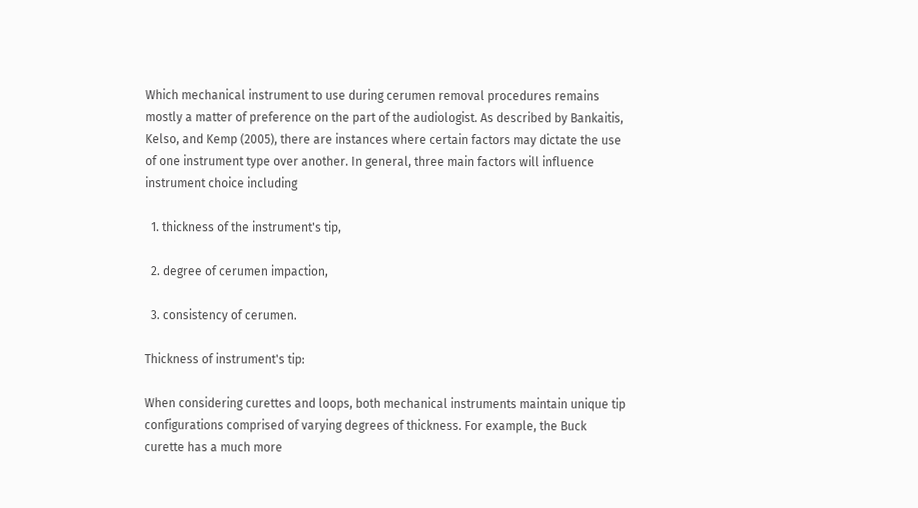Which mechanical instrument to use during cerumen removal procedures remains mostly a matter of preference on the part of the audiologist. As described by Bankaitis, Kelso, and Kemp (2005), there are instances where certain factors may dictate the use of one instrument type over another. In general, three main factors will influence instrument choice including

  1. thickness of the instrument's tip,

  2. degree of cerumen impaction,

  3. consistency of cerumen.

Thickness of instrument's tip:

When considering curettes and loops, both mechanical instruments maintain unique tip configurations comprised of varying degrees of thickness. For example, the Buck curette has a much more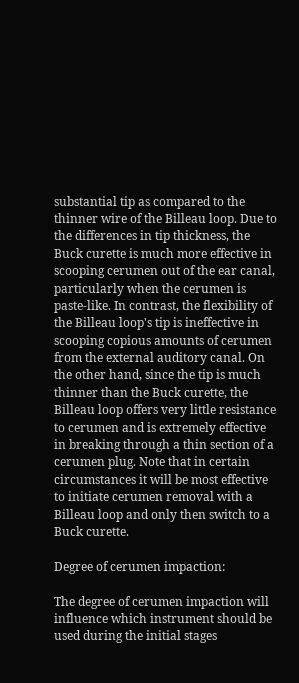substantial tip as compared to the thinner wire of the Billeau loop. Due to the differences in tip thickness, the Buck curette is much more effective in scooping cerumen out of the ear canal, particularly when the cerumen is paste-like. In contrast, the flexibility of the Billeau loop's tip is ineffective in scooping copious amounts of cerumen from the external auditory canal. On the other hand, since the tip is much thinner than the Buck curette, the Billeau loop offers very little resistance to cerumen and is extremely effective in breaking through a thin section of a cerumen plug. Note that in certain circumstances it will be most effective to initiate cerumen removal with a Billeau loop and only then switch to a Buck curette.

Degree of cerumen impaction:

The degree of cerumen impaction will influence which instrument should be used during the initial stages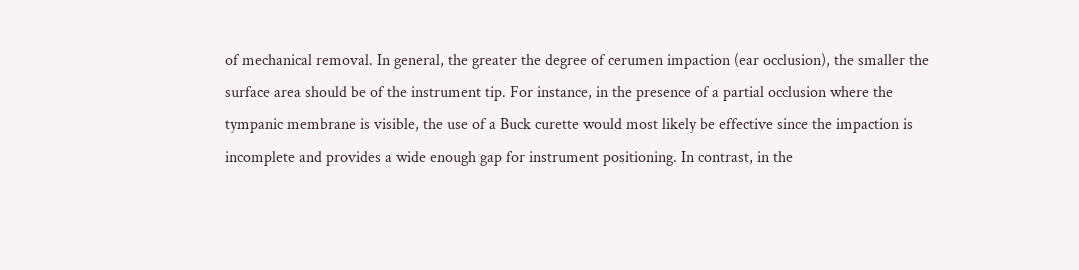of mechanical removal. In general, the greater the degree of cerumen impaction (ear occlusion), the smaller the surface area should be of the instrument tip. For instance, in the presence of a partial occlusion where the tympanic membrane is visible, the use of a Buck curette would most likely be effective since the impaction is incomplete and provides a wide enough gap for instrument positioning. In contrast, in the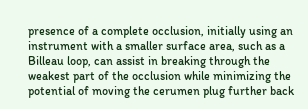presence of a complete occlusion, initially using an instrument with a smaller surface area, such as a Billeau loop, can assist in breaking through the weakest part of the occlusion while minimizing the potential of moving the cerumen plug further back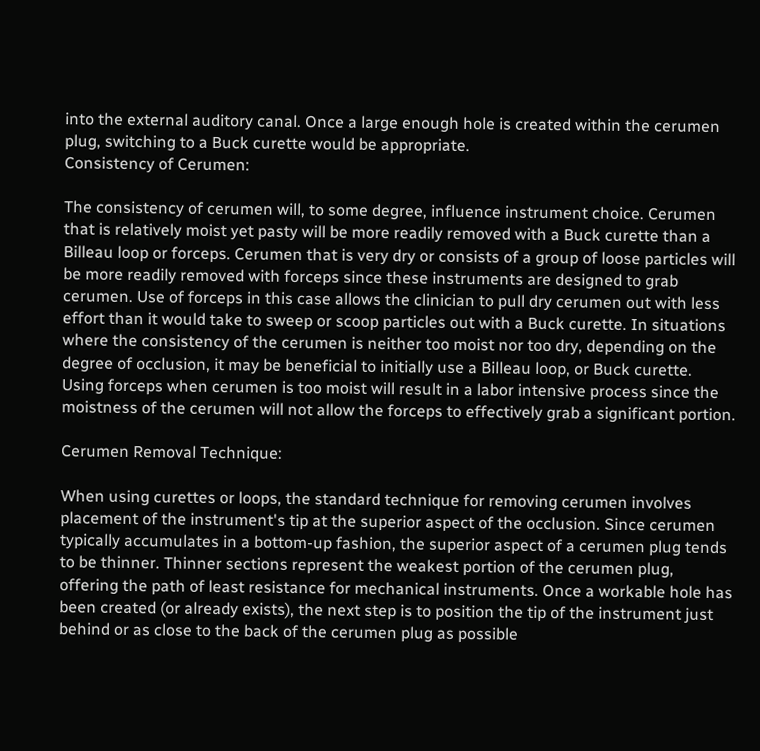into the external auditory canal. Once a large enough hole is created within the cerumen plug, switching to a Buck curette would be appropriate.
Consistency of Cerumen:

The consistency of cerumen will, to some degree, influence instrument choice. Cerumen that is relatively moist yet pasty will be more readily removed with a Buck curette than a Billeau loop or forceps. Cerumen that is very dry or consists of a group of loose particles will be more readily removed with forceps since these instruments are designed to grab cerumen. Use of forceps in this case allows the clinician to pull dry cerumen out with less effort than it would take to sweep or scoop particles out with a Buck curette. In situations where the consistency of the cerumen is neither too moist nor too dry, depending on the degree of occlusion, it may be beneficial to initially use a Billeau loop, or Buck curette. Using forceps when cerumen is too moist will result in a labor intensive process since the moistness of the cerumen will not allow the forceps to effectively grab a significant portion.

Cerumen Removal Technique:

When using curettes or loops, the standard technique for removing cerumen involves placement of the instrument's tip at the superior aspect of the occlusion. Since cerumen typically accumulates in a bottom-up fashion, the superior aspect of a cerumen plug tends to be thinner. Thinner sections represent the weakest portion of the cerumen plug, offering the path of least resistance for mechanical instruments. Once a workable hole has been created (or already exists), the next step is to position the tip of the instrument just behind or as close to the back of the cerumen plug as possible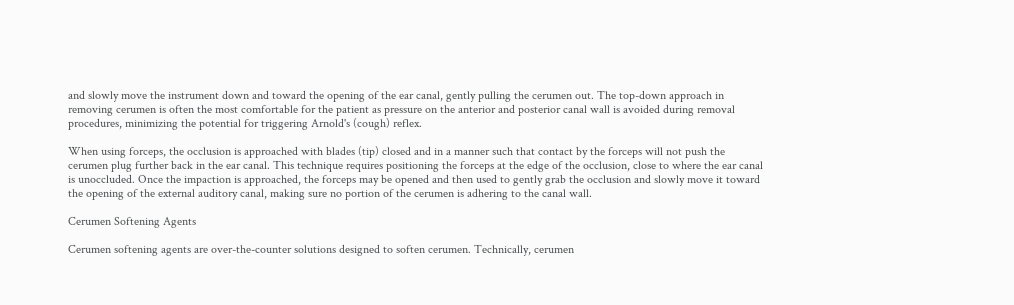and slowly move the instrument down and toward the opening of the ear canal, gently pulling the cerumen out. The top-down approach in removing cerumen is often the most comfortable for the patient as pressure on the anterior and posterior canal wall is avoided during removal procedures, minimizing the potential for triggering Arnold's (cough) reflex.

When using forceps, the occlusion is approached with blades (tip) closed and in a manner such that contact by the forceps will not push the cerumen plug further back in the ear canal. This technique requires positioning the forceps at the edge of the occlusion, close to where the ear canal is unoccluded. Once the impaction is approached, the forceps may be opened and then used to gently grab the occlusion and slowly move it toward the opening of the external auditory canal, making sure no portion of the cerumen is adhering to the canal wall.

Cerumen Softening Agents

Cerumen softening agents are over-the-counter solutions designed to soften cerumen. Technically, cerumen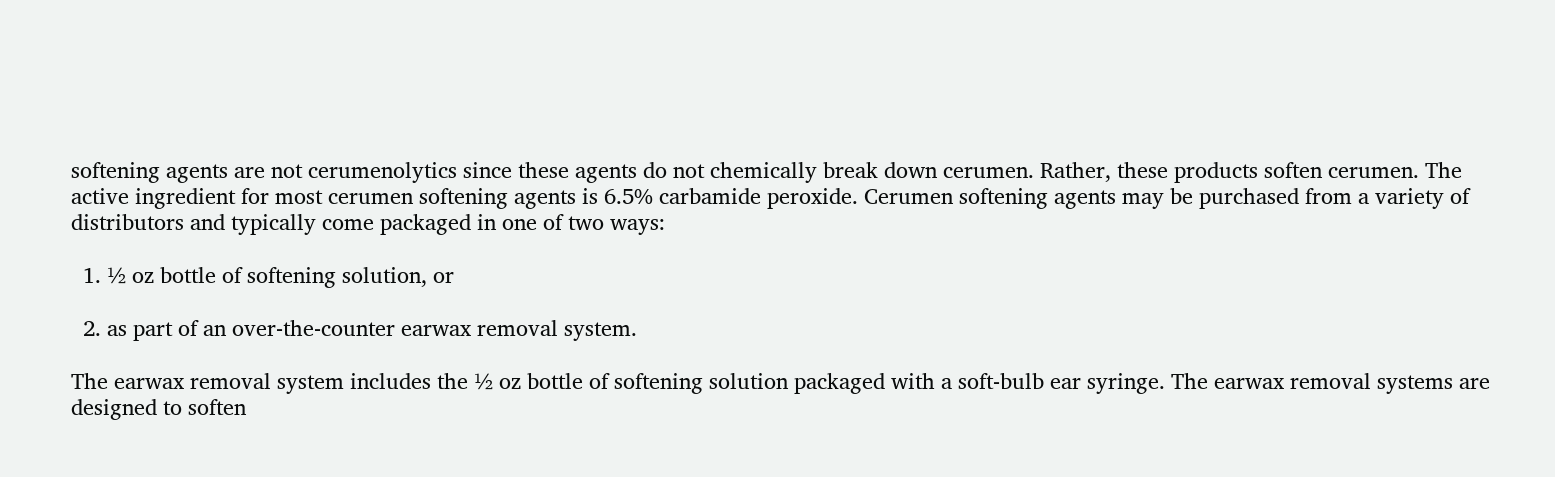softening agents are not cerumenolytics since these agents do not chemically break down cerumen. Rather, these products soften cerumen. The active ingredient for most cerumen softening agents is 6.5% carbamide peroxide. Cerumen softening agents may be purchased from a variety of distributors and typically come packaged in one of two ways:

  1. ½ oz bottle of softening solution, or

  2. as part of an over-the-counter earwax removal system.

The earwax removal system includes the ½ oz bottle of softening solution packaged with a soft-bulb ear syringe. The earwax removal systems are designed to soften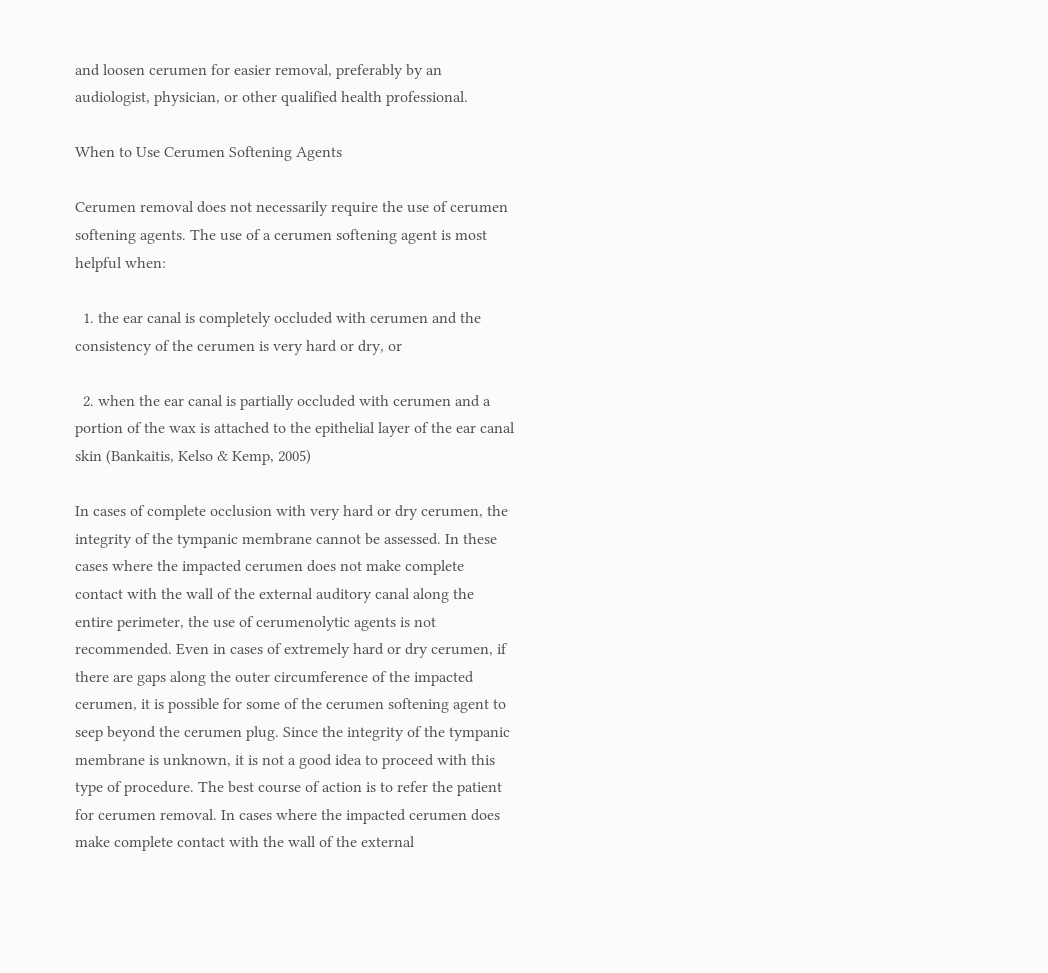and loosen cerumen for easier removal, preferably by an audiologist, physician, or other qualified health professional.

When to Use Cerumen Softening Agents

Cerumen removal does not necessarily require the use of cerumen softening agents. The use of a cerumen softening agent is most helpful when:

  1. the ear canal is completely occluded with cerumen and the consistency of the cerumen is very hard or dry, or

  2. when the ear canal is partially occluded with cerumen and a portion of the wax is attached to the epithelial layer of the ear canal skin (Bankaitis, Kelso & Kemp, 2005)

In cases of complete occlusion with very hard or dry cerumen, the integrity of the tympanic membrane cannot be assessed. In these cases where the impacted cerumen does not make complete contact with the wall of the external auditory canal along the entire perimeter, the use of cerumenolytic agents is not recommended. Even in cases of extremely hard or dry cerumen, if there are gaps along the outer circumference of the impacted cerumen, it is possible for some of the cerumen softening agent to seep beyond the cerumen plug. Since the integrity of the tympanic membrane is unknown, it is not a good idea to proceed with this type of procedure. The best course of action is to refer the patient for cerumen removal. In cases where the impacted cerumen does make complete contact with the wall of the external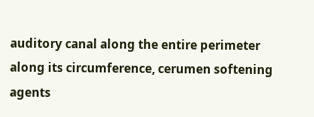auditory canal along the entire perimeter along its circumference, cerumen softening agents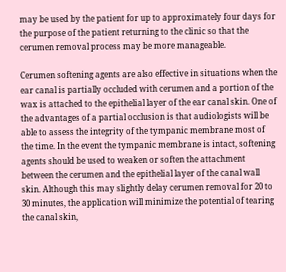may be used by the patient for up to approximately four days for the purpose of the patient returning to the clinic so that the cerumen removal process may be more manageable.

Cerumen softening agents are also effective in situations when the ear canal is partially occluded with cerumen and a portion of the wax is attached to the epithelial layer of the ear canal skin. One of the advantages of a partial occlusion is that audiologists will be able to assess the integrity of the tympanic membrane most of the time. In the event the tympanic membrane is intact, softening agents should be used to weaken or soften the attachment between the cerumen and the epithelial layer of the canal wall skin. Although this may slightly delay cerumen removal for 20 to 30 minutes, the application will minimize the potential of tearing the canal skin,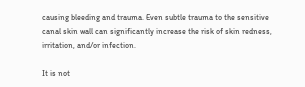causing bleeding and trauma. Even subtle trauma to the sensitive canal skin wall can significantly increase the risk of skin redness, irritation, and/or infection.

It is not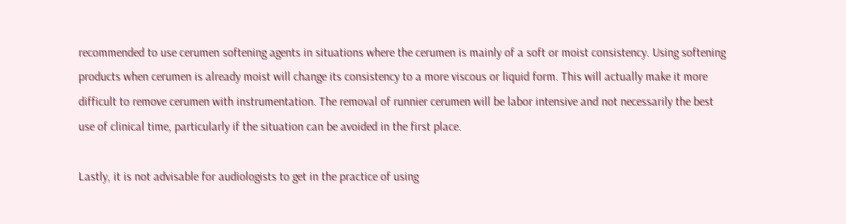recommended to use cerumen softening agents in situations where the cerumen is mainly of a soft or moist consistency. Using softening products when cerumen is already moist will change its consistency to a more viscous or liquid form. This will actually make it more difficult to remove cerumen with instrumentation. The removal of runnier cerumen will be labor intensive and not necessarily the best use of clinical time, particularly if the situation can be avoided in the first place.

Lastly, it is not advisable for audiologists to get in the practice of using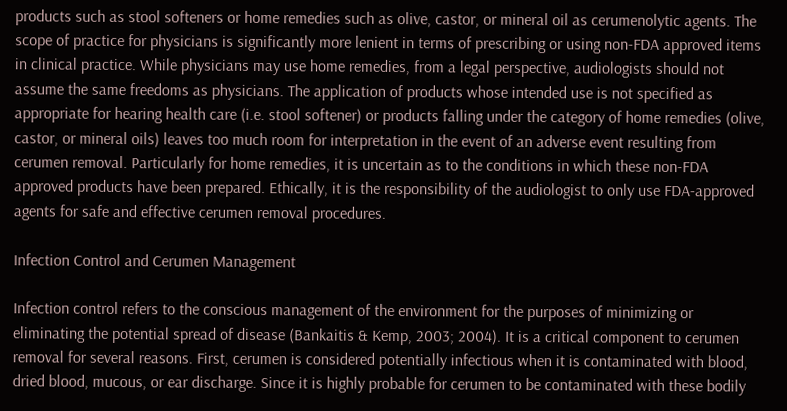products such as stool softeners or home remedies such as olive, castor, or mineral oil as cerumenolytic agents. The scope of practice for physicians is significantly more lenient in terms of prescribing or using non-FDA approved items in clinical practice. While physicians may use home remedies, from a legal perspective, audiologists should not assume the same freedoms as physicians. The application of products whose intended use is not specified as appropriate for hearing health care (i.e. stool softener) or products falling under the category of home remedies (olive, castor, or mineral oils) leaves too much room for interpretation in the event of an adverse event resulting from cerumen removal. Particularly for home remedies, it is uncertain as to the conditions in which these non-FDA approved products have been prepared. Ethically, it is the responsibility of the audiologist to only use FDA-approved agents for safe and effective cerumen removal procedures.

Infection Control and Cerumen Management

Infection control refers to the conscious management of the environment for the purposes of minimizing or eliminating the potential spread of disease (Bankaitis & Kemp, 2003; 2004). It is a critical component to cerumen removal for several reasons. First, cerumen is considered potentially infectious when it is contaminated with blood, dried blood, mucous, or ear discharge. Since it is highly probable for cerumen to be contaminated with these bodily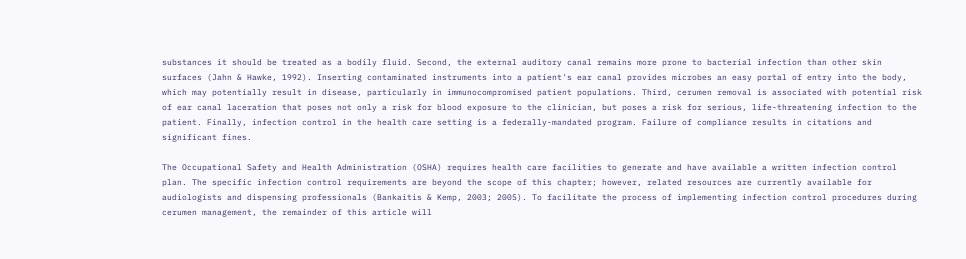substances it should be treated as a bodily fluid. Second, the external auditory canal remains more prone to bacterial infection than other skin surfaces (Jahn & Hawke, 1992). Inserting contaminated instruments into a patient's ear canal provides microbes an easy portal of entry into the body, which may potentially result in disease, particularly in immunocompromised patient populations. Third, cerumen removal is associated with potential risk of ear canal laceration that poses not only a risk for blood exposure to the clinician, but poses a risk for serious, life-threatening infection to the patient. Finally, infection control in the health care setting is a federally-mandated program. Failure of compliance results in citations and significant fines.

The Occupational Safety and Health Administration (OSHA) requires health care facilities to generate and have available a written infection control plan. The specific infection control requirements are beyond the scope of this chapter; however, related resources are currently available for audiologists and dispensing professionals (Bankaitis & Kemp, 2003; 2005). To facilitate the process of implementing infection control procedures during cerumen management, the remainder of this article will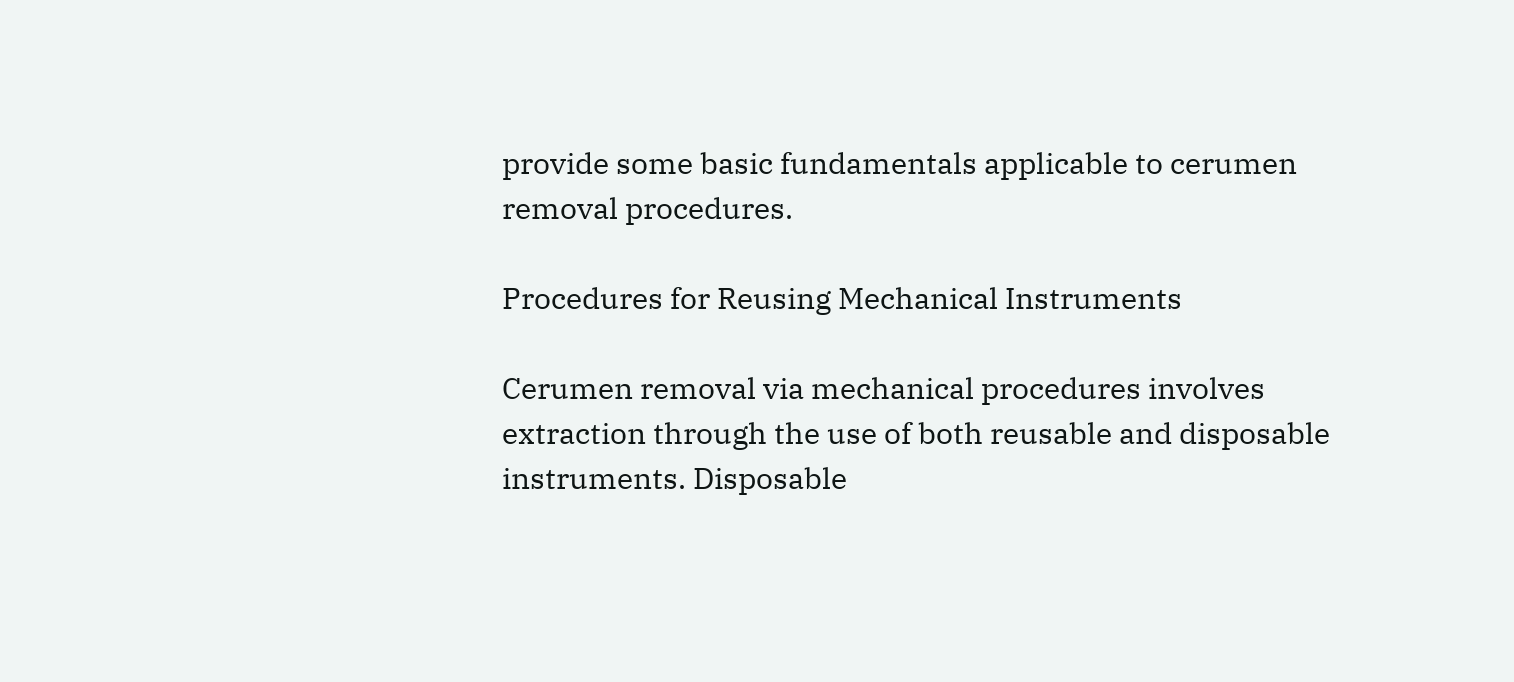provide some basic fundamentals applicable to cerumen removal procedures.

Procedures for Reusing Mechanical Instruments

Cerumen removal via mechanical procedures involves extraction through the use of both reusable and disposable instruments. Disposable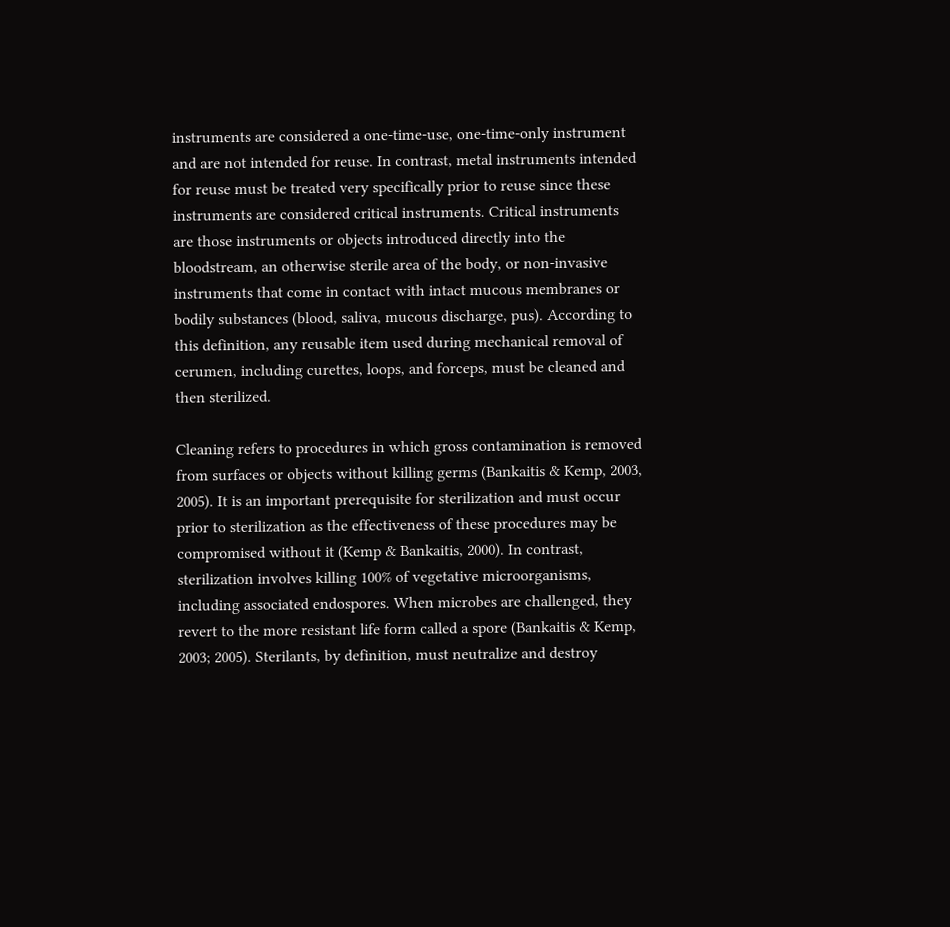instruments are considered a one-time-use, one-time-only instrument and are not intended for reuse. In contrast, metal instruments intended for reuse must be treated very specifically prior to reuse since these instruments are considered critical instruments. Critical instruments are those instruments or objects introduced directly into the bloodstream, an otherwise sterile area of the body, or non-invasive instruments that come in contact with intact mucous membranes or bodily substances (blood, saliva, mucous discharge, pus). According to this definition, any reusable item used during mechanical removal of cerumen, including curettes, loops, and forceps, must be cleaned and then sterilized.

Cleaning refers to procedures in which gross contamination is removed from surfaces or objects without killing germs (Bankaitis & Kemp, 2003, 2005). It is an important prerequisite for sterilization and must occur prior to sterilization as the effectiveness of these procedures may be compromised without it (Kemp & Bankaitis, 2000). In contrast, sterilization involves killing 100% of vegetative microorganisms, including associated endospores. When microbes are challenged, they revert to the more resistant life form called a spore (Bankaitis & Kemp, 2003; 2005). Sterilants, by definition, must neutralize and destroy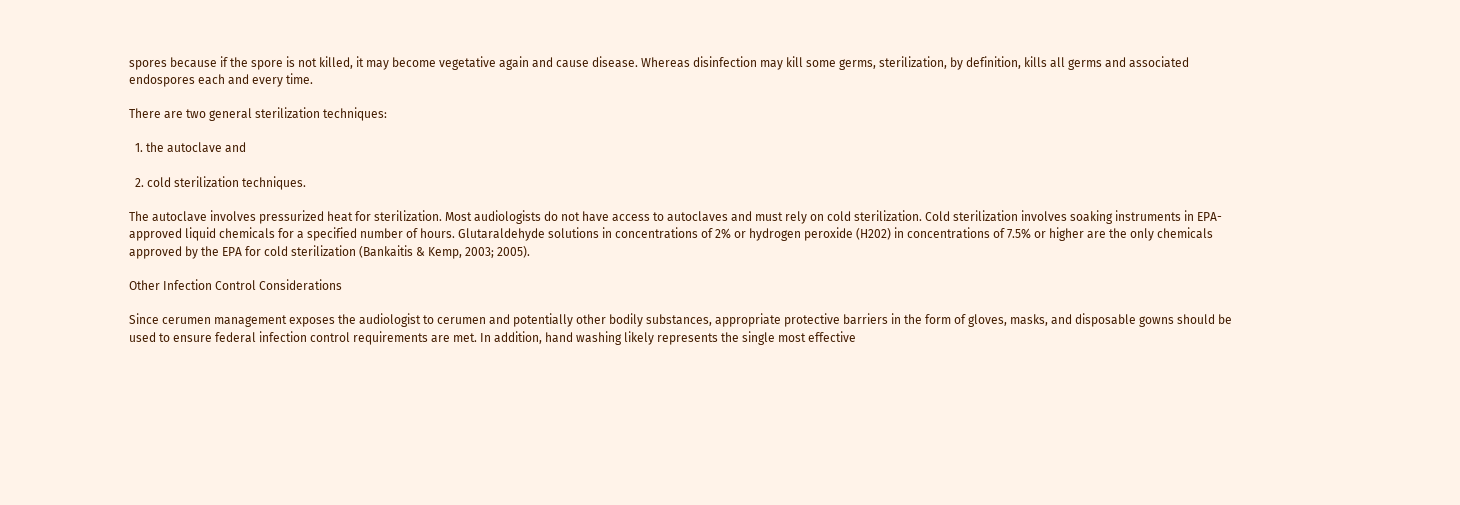spores because if the spore is not killed, it may become vegetative again and cause disease. Whereas disinfection may kill some germs, sterilization, by definition, kills all germs and associated endospores each and every time.

There are two general sterilization techniques:

  1. the autoclave and

  2. cold sterilization techniques.

The autoclave involves pressurized heat for sterilization. Most audiologists do not have access to autoclaves and must rely on cold sterilization. Cold sterilization involves soaking instruments in EPA-approved liquid chemicals for a specified number of hours. Glutaraldehyde solutions in concentrations of 2% or hydrogen peroxide (H202) in concentrations of 7.5% or higher are the only chemicals approved by the EPA for cold sterilization (Bankaitis & Kemp, 2003; 2005).

Other Infection Control Considerations

Since cerumen management exposes the audiologist to cerumen and potentially other bodily substances, appropriate protective barriers in the form of gloves, masks, and disposable gowns should be used to ensure federal infection control requirements are met. In addition, hand washing likely represents the single most effective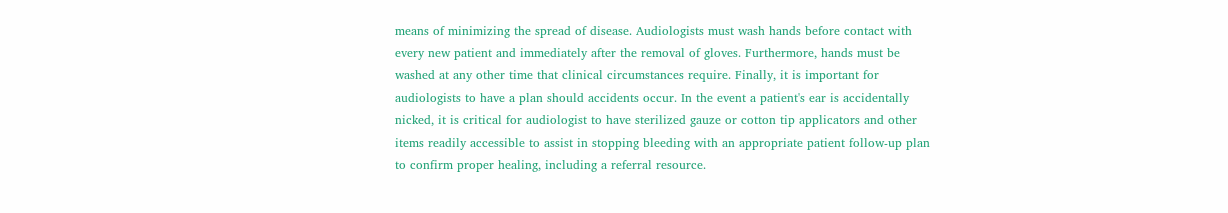means of minimizing the spread of disease. Audiologists must wash hands before contact with every new patient and immediately after the removal of gloves. Furthermore, hands must be washed at any other time that clinical circumstances require. Finally, it is important for audiologists to have a plan should accidents occur. In the event a patient's ear is accidentally nicked, it is critical for audiologist to have sterilized gauze or cotton tip applicators and other items readily accessible to assist in stopping bleeding with an appropriate patient follow-up plan to confirm proper healing, including a referral resource.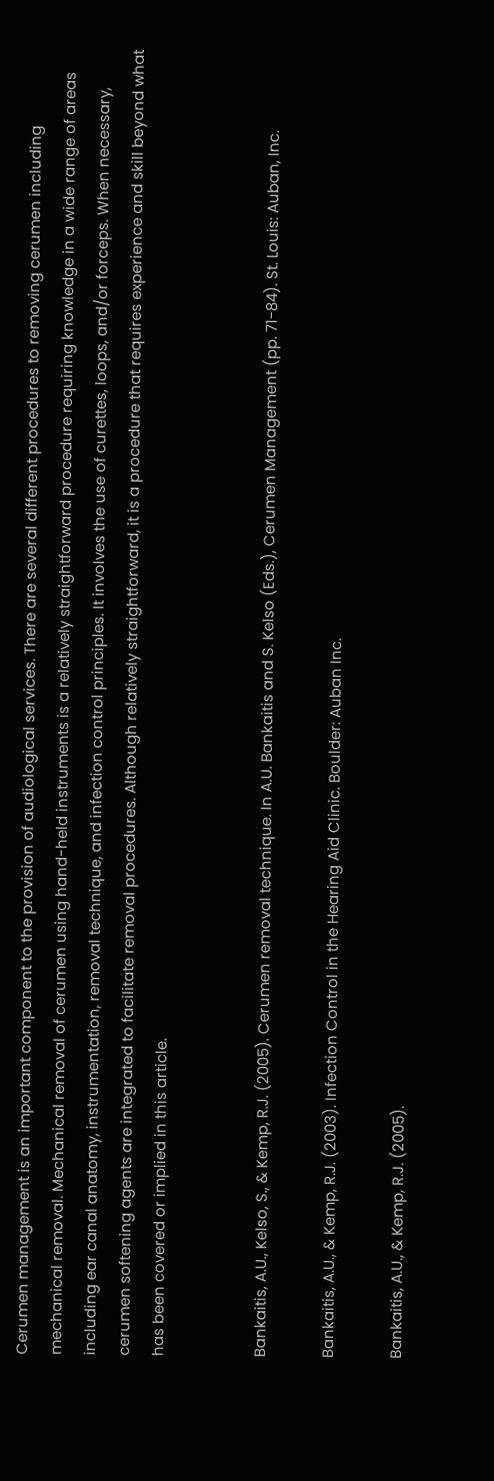Cerumen management is an important component to the provision of audiological services. There are several different procedures to removing cerumen including mechanical removal. Mechanical removal of cerumen using hand-held instruments is a relatively straightforward procedure requiring knowledge in a wide range of areas including ear canal anatomy, instrumentation, removal technique, and infection control principles. It involves the use of curettes, loops, and/or forceps. When necessary, cerumen softening agents are integrated to facilitate removal procedures. Although relatively straightforward, it is a procedure that requires experience and skill beyond what has been covered or implied in this article.


Bankaitis, A.U., Kelso, S., & Kemp, R.J. (2005). Cerumen removal technique. In A.U. Bankaitis and S. Kelso (Eds.), Cerumen Management (pp. 71-84). St. Louis: Auban, Inc.

Bankaitis, A.U., & Kemp, R.J. (2003). Infection Control in the Hearing Aid Clinic. Boulder: Auban Inc.

Bankaitis, A.U., & Kemp, R.J. (2005).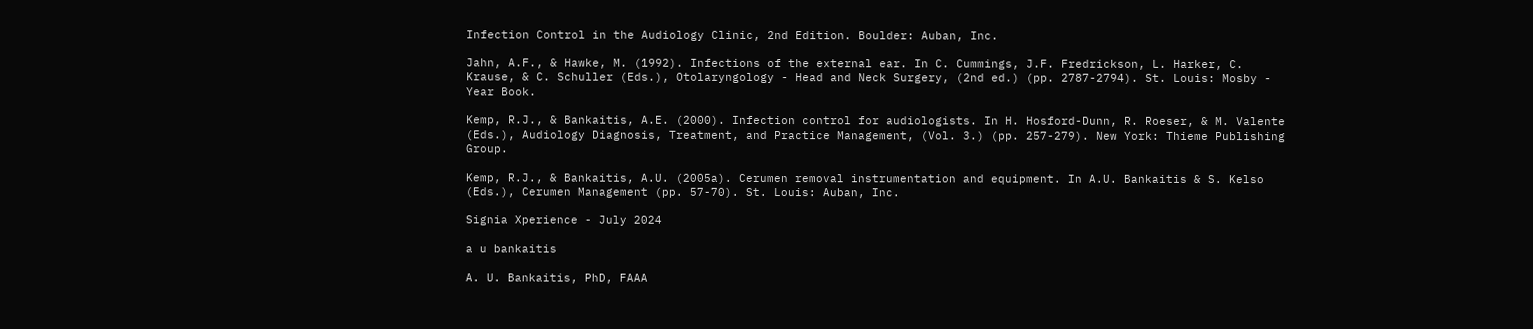Infection Control in the Audiology Clinic, 2nd Edition. Boulder: Auban, Inc.

Jahn, A.F., & Hawke, M. (1992). Infections of the external ear. In C. Cummings, J.F. Fredrickson, L. Harker, C. Krause, & C. Schuller (Eds.), Otolaryngology - Head and Neck Surgery, (2nd ed.) (pp. 2787-2794). St. Louis: Mosby - Year Book.

Kemp, R.J., & Bankaitis, A.E. (2000). Infection control for audiologists. In H. Hosford-Dunn, R. Roeser, & M. Valente (Eds.), Audiology Diagnosis, Treatment, and Practice Management, (Vol. 3.) (pp. 257-279). New York: Thieme Publishing Group.

Kemp, R.J., & Bankaitis, A.U. (2005a). Cerumen removal instrumentation and equipment. In A.U. Bankaitis & S. Kelso (Eds.), Cerumen Management (pp. 57-70). St. Louis: Auban, Inc.

Signia Xperience - July 2024

a u bankaitis

A. U. Bankaitis, PhD, FAAA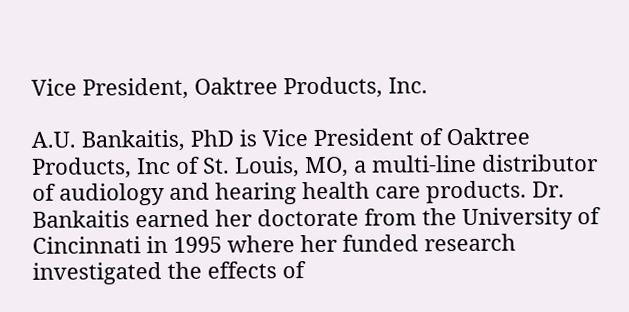Vice President, Oaktree Products, Inc.

A.U. Bankaitis, PhD is Vice President of Oaktree Products, Inc of St. Louis, MO, a multi-line distributor of audiology and hearing health care products. Dr. Bankaitis earned her doctorate from the University of Cincinnati in 1995 where her funded research investigated the effects of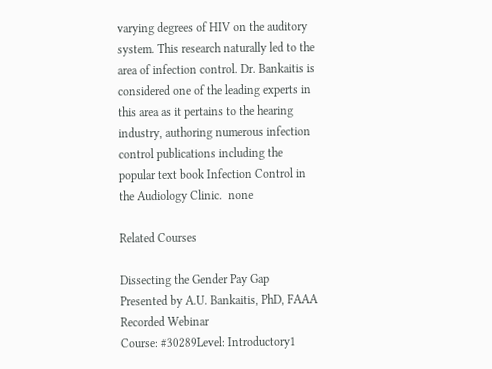varying degrees of HIV on the auditory system. This research naturally led to the area of infection control. Dr. Bankaitis is considered one of the leading experts in this area as it pertains to the hearing industry, authoring numerous infection control publications including the popular text book Infection Control in the Audiology Clinic.  none

Related Courses

Dissecting the Gender Pay Gap
Presented by A.U. Bankaitis, PhD, FAAA
Recorded Webinar
Course: #30289Level: Introductory1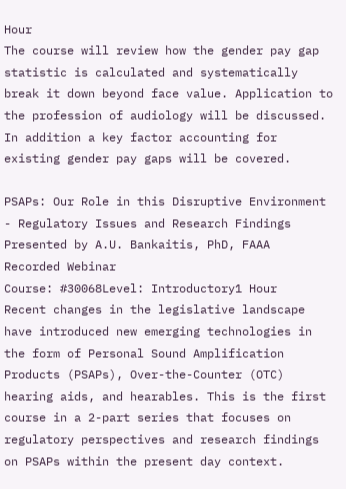Hour
The course will review how the gender pay gap statistic is calculated and systematically break it down beyond face value. Application to the profession of audiology will be discussed. In addition a key factor accounting for existing gender pay gaps will be covered.

PSAPs: Our Role in this Disruptive Environment - Regulatory Issues and Research Findings
Presented by A.U. Bankaitis, PhD, FAAA
Recorded Webinar
Course: #30068Level: Introductory1 Hour
Recent changes in the legislative landscape have introduced new emerging technologies in the form of Personal Sound Amplification Products (PSAPs), Over-the-Counter (OTC) hearing aids, and hearables. This is the first course in a 2-part series that focuses on regulatory perspectives and research findings on PSAPs within the present day context.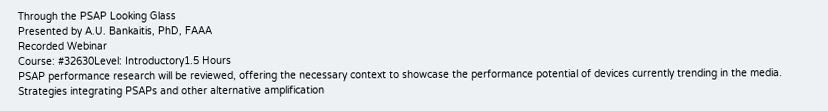Through the PSAP Looking Glass
Presented by A.U. Bankaitis, PhD, FAAA
Recorded Webinar
Course: #32630Level: Introductory1.5 Hours
PSAP performance research will be reviewed, offering the necessary context to showcase the performance potential of devices currently trending in the media. Strategies integrating PSAPs and other alternative amplification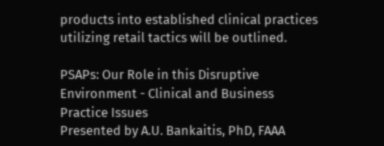products into established clinical practices utilizing retail tactics will be outlined.

PSAPs: Our Role in this Disruptive Environment - Clinical and Business Practice Issues
Presented by A.U. Bankaitis, PhD, FAAA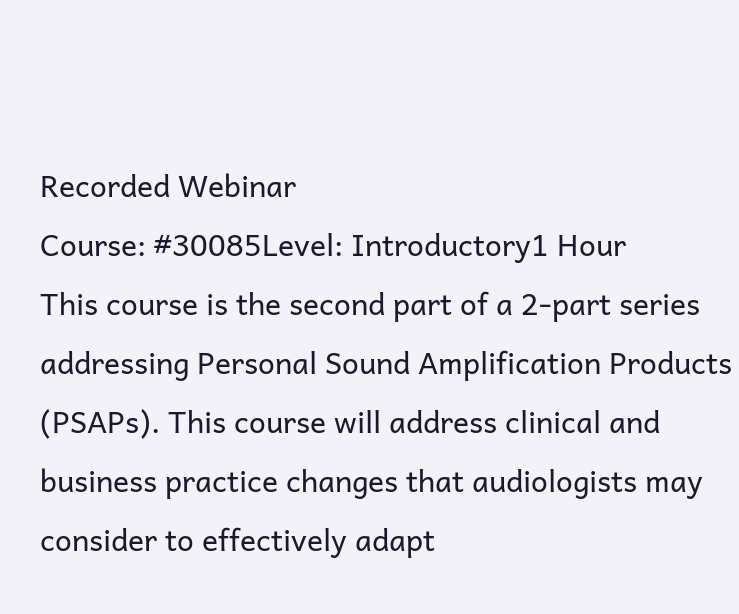Recorded Webinar
Course: #30085Level: Introductory1 Hour
This course is the second part of a 2-part series addressing Personal Sound Amplification Products (PSAPs). This course will address clinical and business practice changes that audiologists may consider to effectively adapt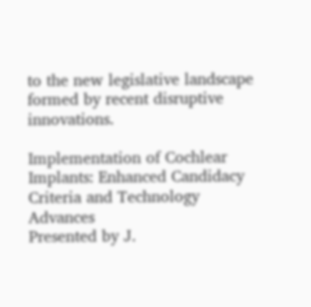to the new legislative landscape formed by recent disruptive innovations.

Implementation of Cochlear Implants: Enhanced Candidacy Criteria and Technology Advances
Presented by J.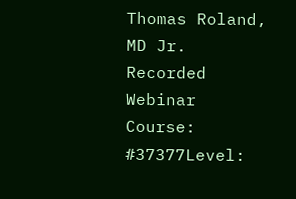Thomas Roland, MD Jr.
Recorded Webinar
Course: #37377Level: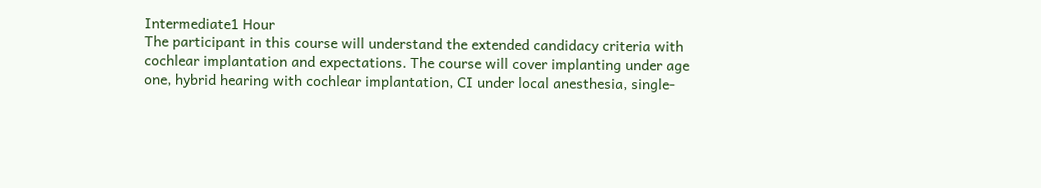Intermediate1 Hour
The participant in this course will understand the extended candidacy criteria with cochlear implantation and expectations. The course will cover implanting under age one, hybrid hearing with cochlear implantation, CI under local anesthesia, single-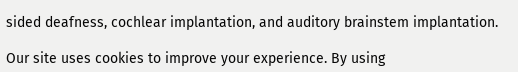sided deafness, cochlear implantation, and auditory brainstem implantation.

Our site uses cookies to improve your experience. By using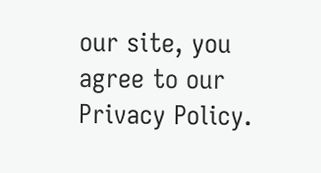our site, you agree to our Privacy Policy.